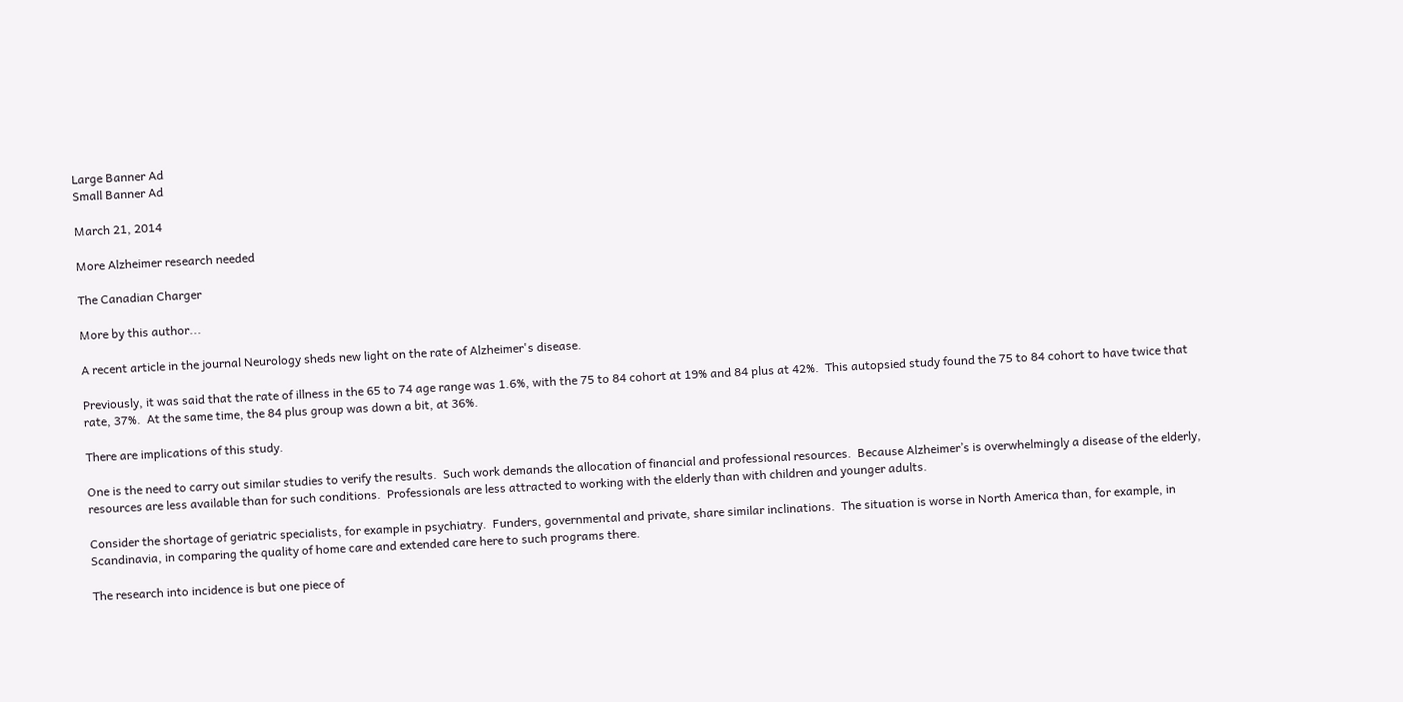Large Banner Ad
Small Banner Ad

March 21, 2014

More Alzheimer research needed

The Canadian Charger

More by this author...

A recent article in the journal Neurology sheds new light on the rate of Alzheimer's disease.

Previously, it was said that the rate of illness in the 65 to 74 age range was 1.6%, with the 75 to 84 cohort at 19% and 84 plus at 42%.  This autopsied study found the 75 to 84 cohort to have twice that rate, 37%.  At the same time, the 84 plus group was down a bit, at 36%.

There are implications of this study.

One is the need to carry out similar studies to verify the results.  Such work demands the allocation of financial and professional resources.  Because Alzheimer’s is overwhelmingly a disease of the elderly, resources are less available than for such conditions.  Professionals are less attracted to working with the elderly than with children and younger adults.

Consider the shortage of geriatric specialists, for example in psychiatry.  Funders, governmental and private, share similar inclinations.  The situation is worse in North America than, for example, in Scandinavia, in comparing the quality of home care and extended care here to such programs there.

The research into incidence is but one piece of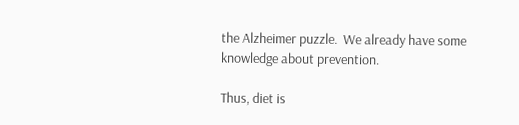the Alzheimer puzzle.  We already have some knowledge about prevention.

Thus, diet is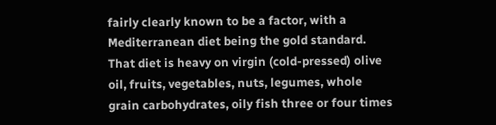fairly clearly known to be a factor, with a Mediterranean diet being the gold standard.  That diet is heavy on virgin (cold-pressed) olive oil, fruits, vegetables, nuts, legumes, whole grain carbohydrates, oily fish three or four times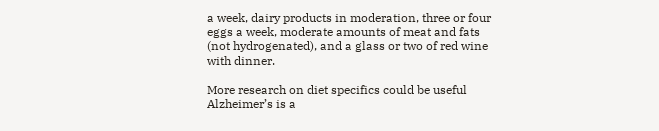a week, dairy products in moderation, three or four eggs a week, moderate amounts of meat and fats (not hydrogenated), and a glass or two of red wine with dinner.

More research on diet specifics could be useful Alzheimer’s is a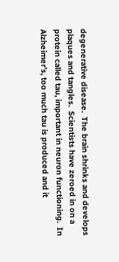degenerative disease.  The brain shrinks and develops plaques and tangles.  Scientists have zeroed in on a protein called tau, important in neuron functioning.  In Alzheimer’s, too much tau is produced and it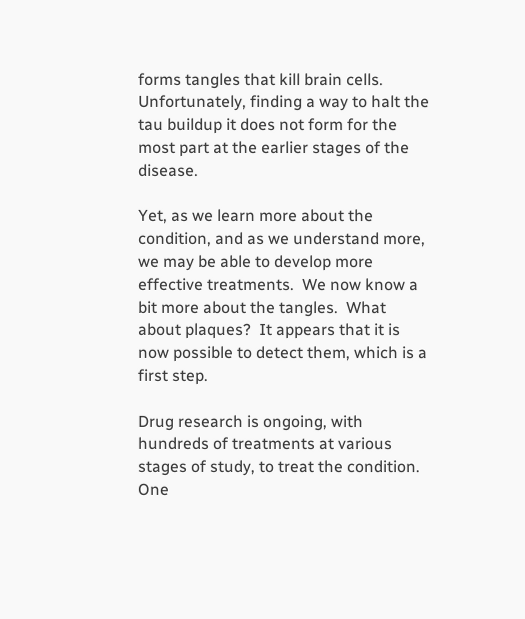forms tangles that kill brain cells.  Unfortunately, finding a way to halt the tau buildup it does not form for the most part at the earlier stages of the disease.

Yet, as we learn more about the condition, and as we understand more, we may be able to develop more effective treatments.  We now know a bit more about the tangles.  What about plaques?  It appears that it is now possible to detect them, which is a first step.

Drug research is ongoing, with hundreds of treatments at various stages of study, to treat the condition.  One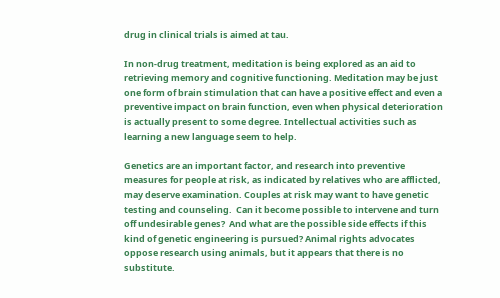drug in clinical trials is aimed at tau.

In non-drug treatment, meditation is being explored as an aid to retrieving memory and cognitive functioning. Meditation may be just one form of brain stimulation that can have a positive effect and even a preventive impact on brain function, even when physical deterioration is actually present to some degree. Intellectual activities such as learning a new language seem to help.

Genetics are an important factor, and research into preventive measures for people at risk, as indicated by relatives who are afflicted, may deserve examination. Couples at risk may want to have genetic testing and counseling.  Can it become possible to intervene and turn off undesirable genes?  And what are the possible side effects if this kind of genetic engineering is pursued? Animal rights advocates oppose research using animals, but it appears that there is no substitute.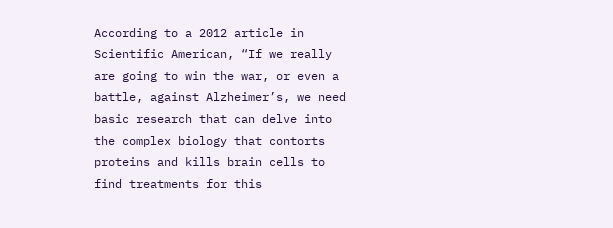According to a 2012 article in Scientific American, “If we really are going to win the war, or even a battle, against Alzheimer’s, we need basic research that can delve into the complex biology that contorts proteins and kills brain cells to find treatments for this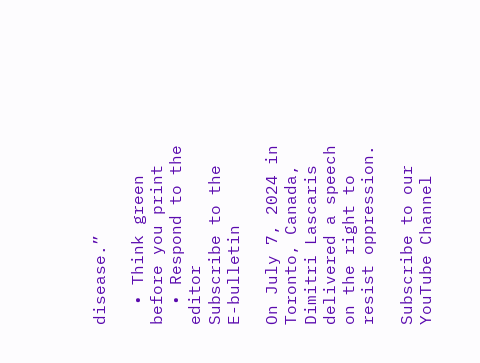disease.”

  • Think green before you print
  • Respond to the editor
Subscribe to the E-bulletin

On July 7, 2024 in Toronto, Canada, Dimitri Lascaris delivered a speech on the right to resist oppression.

Subscribe to our YouTube Channel